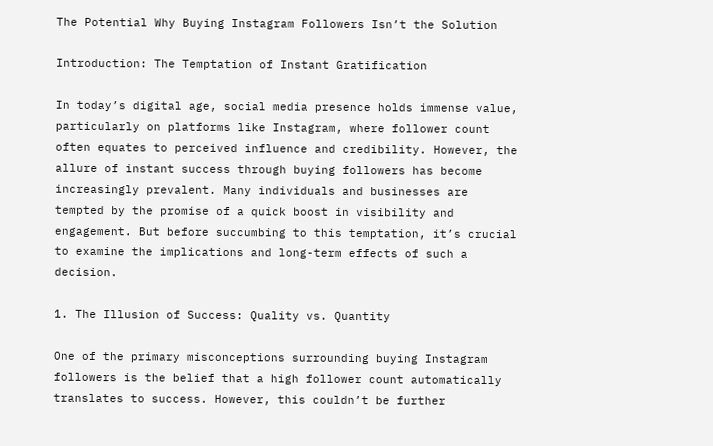The Potential Why Buying Instagram Followers Isn’t the Solution

Introduction: The Temptation of Instant Gratification

In today’s digital age, social media presence holds immense value, particularly on platforms like Instagram, where follower count often equates to perceived influence and credibility. However, the allure of instant success through buying followers has become increasingly prevalent. Many individuals and businesses are tempted by the promise of a quick boost in visibility and engagement. But before succumbing to this temptation, it’s crucial to examine the implications and long-term effects of such a decision.

1. The Illusion of Success: Quality vs. Quantity

One of the primary misconceptions surrounding buying Instagram followers is the belief that a high follower count automatically translates to success. However, this couldn’t be further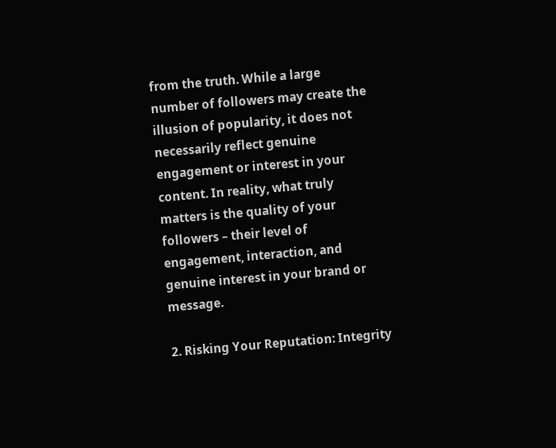from the truth. While a large number of followers may create the illusion of popularity, it does not necessarily reflect genuine engagement or interest in your content. In reality, what truly matters is the quality of your followers – their level of engagement, interaction, and genuine interest in your brand or message.

2. Risking Your Reputation: Integrity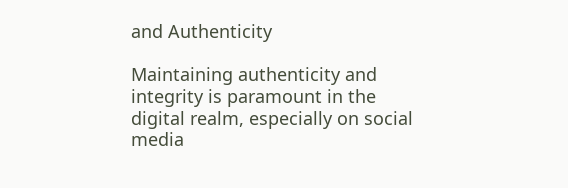and Authenticity

Maintaining authenticity and integrity is paramount in the digital realm, especially on social media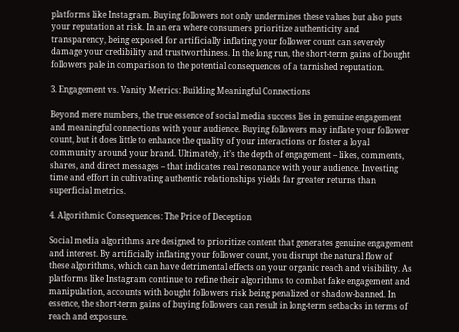platforms like Instagram. Buying followers not only undermines these values but also puts your reputation at risk. In an era where consumers prioritize authenticity and transparency, being exposed for artificially inflating your follower count can severely damage your credibility and trustworthiness. In the long run, the short-term gains of bought followers pale in comparison to the potential consequences of a tarnished reputation.

3. Engagement vs. Vanity Metrics: Building Meaningful Connections

Beyond mere numbers, the true essence of social media success lies in genuine engagement and meaningful connections with your audience. Buying followers may inflate your follower count, but it does little to enhance the quality of your interactions or foster a loyal community around your brand. Ultimately, it’s the depth of engagement – likes, comments, shares, and direct messages – that indicates real resonance with your audience. Investing time and effort in cultivating authentic relationships yields far greater returns than superficial metrics.

4. Algorithmic Consequences: The Price of Deception

Social media algorithms are designed to prioritize content that generates genuine engagement and interest. By artificially inflating your follower count, you disrupt the natural flow of these algorithms, which can have detrimental effects on your organic reach and visibility. As platforms like Instagram continue to refine their algorithms to combat fake engagement and manipulation, accounts with bought followers risk being penalized or shadow-banned. In essence, the short-term gains of buying followers can result in long-term setbacks in terms of reach and exposure.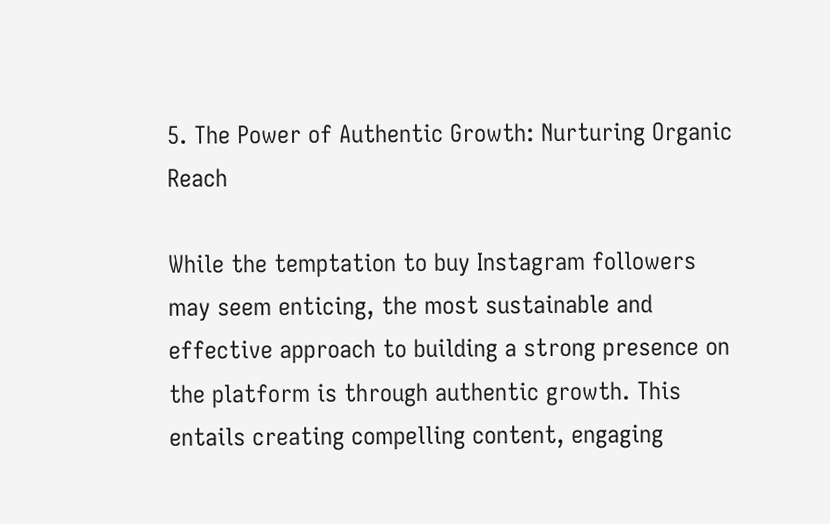5. The Power of Authentic Growth: Nurturing Organic Reach

While the temptation to buy Instagram followers may seem enticing, the most sustainable and effective approach to building a strong presence on the platform is through authentic growth. This entails creating compelling content, engaging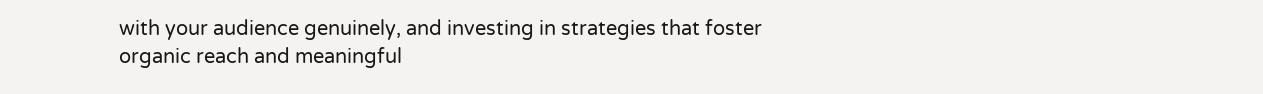with your audience genuinely, and investing in strategies that foster organic reach and meaningful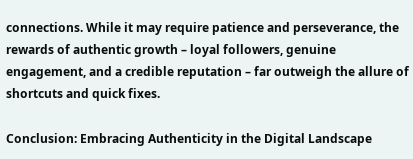connections. While it may require patience and perseverance, the rewards of authentic growth – loyal followers, genuine engagement, and a credible reputation – far outweigh the allure of shortcuts and quick fixes.

Conclusion: Embracing Authenticity in the Digital Landscape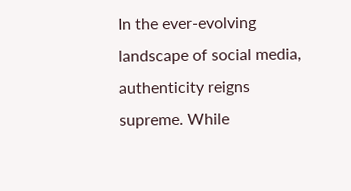In the ever-evolving landscape of social media, authenticity reigns supreme. While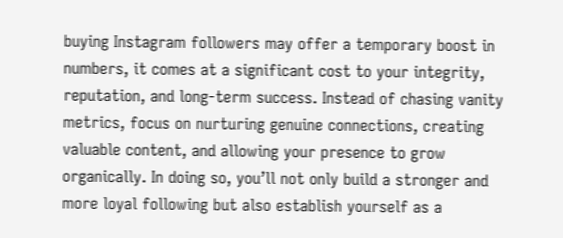buying Instagram followers may offer a temporary boost in numbers, it comes at a significant cost to your integrity, reputation, and long-term success. Instead of chasing vanity metrics, focus on nurturing genuine connections, creating valuable content, and allowing your presence to grow organically. In doing so, you’ll not only build a stronger and more loyal following but also establish yourself as a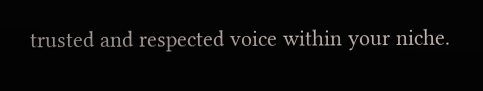trusted and respected voice within your niche.